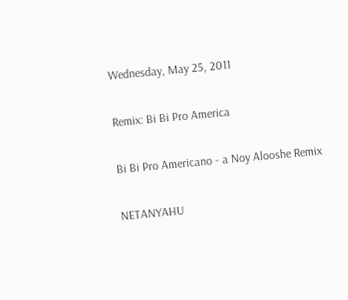Wednesday, May 25, 2011

Remix: Bi Bi Pro America

Bi Bi Pro Americano - a Noy Alooshe Remix

NETANYAHU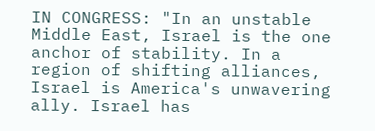IN CONGRESS: "In an unstable Middle East, Israel is the one anchor of stability. In a region of shifting alliances, Israel is America's unwavering ally. Israel has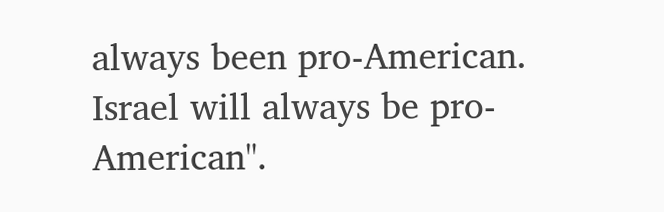always been pro-American. Israel will always be pro-American".